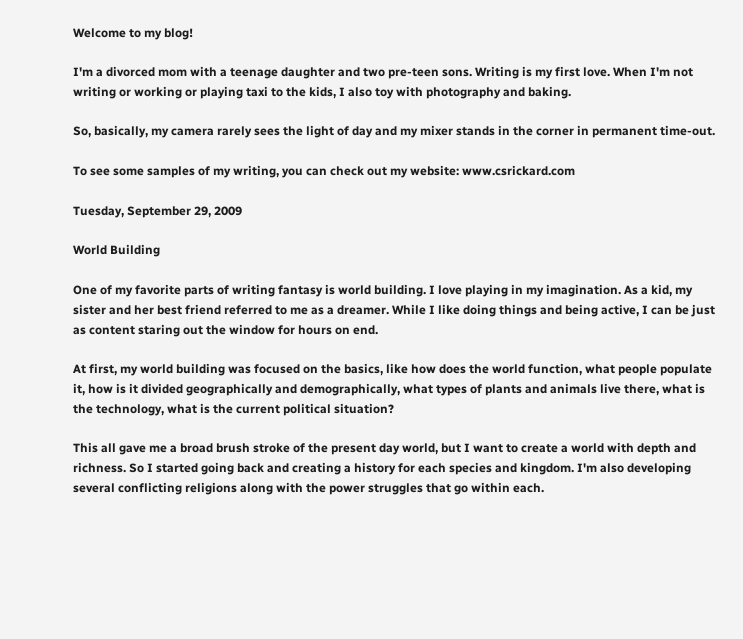Welcome to my blog!

I'm a divorced mom with a teenage daughter and two pre-teen sons. Writing is my first love. When I'm not writing or working or playing taxi to the kids, I also toy with photography and baking.

So, basically, my camera rarely sees the light of day and my mixer stands in the corner in permanent time-out.

To see some samples of my writing, you can check out my website: www.csrickard.com

Tuesday, September 29, 2009

World Building

One of my favorite parts of writing fantasy is world building. I love playing in my imagination. As a kid, my sister and her best friend referred to me as a dreamer. While I like doing things and being active, I can be just as content staring out the window for hours on end.

At first, my world building was focused on the basics, like how does the world function, what people populate it, how is it divided geographically and demographically, what types of plants and animals live there, what is the technology, what is the current political situation?

This all gave me a broad brush stroke of the present day world, but I want to create a world with depth and richness. So I started going back and creating a history for each species and kingdom. I'm also developing several conflicting religions along with the power struggles that go within each.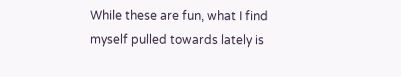While these are fun, what I find myself pulled towards lately is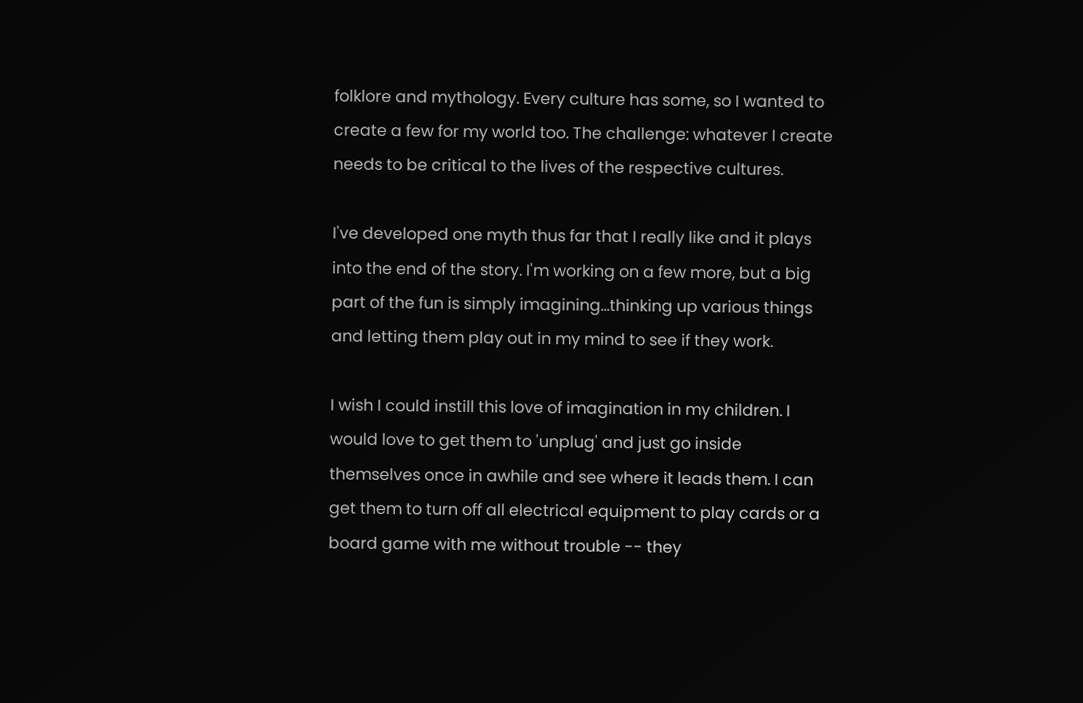folklore and mythology. Every culture has some, so I wanted to create a few for my world too. The challenge: whatever I create needs to be critical to the lives of the respective cultures.

I've developed one myth thus far that I really like and it plays into the end of the story. I'm working on a few more, but a big part of the fun is simply imagining...thinking up various things and letting them play out in my mind to see if they work.

I wish I could instill this love of imagination in my children. I would love to get them to 'unplug' and just go inside themselves once in awhile and see where it leads them. I can get them to turn off all electrical equipment to play cards or a board game with me without trouble -- they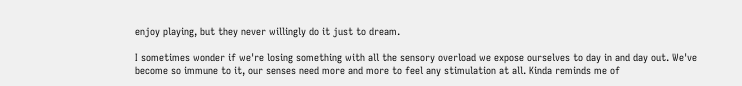enjoy playing, but they never willingly do it just to dream.

I sometimes wonder if we're losing something with all the sensory overload we expose ourselves to day in and day out. We've become so immune to it, our senses need more and more to feel any stimulation at all. Kinda reminds me of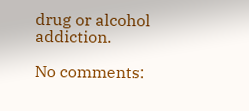drug or alcohol addiction.

No comments: